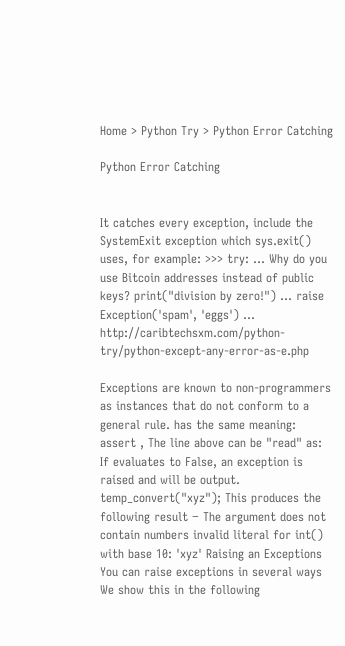Home > Python Try > Python Error Catching

Python Error Catching


It catches every exception, include the SystemExit exception which sys.exit() uses, for example: >>> try: ... Why do you use Bitcoin addresses instead of public keys? print("division by zero!") ... raise Exception('spam', 'eggs') ... http://caribtechsxm.com/python-try/python-except-any-error-as-e.php

Exceptions are known to non-programmers as instances that do not conform to a general rule. has the same meaning: assert , The line above can be "read" as: If evaluates to False, an exception is raised and will be output. temp_convert("xyz"); This produces the following result − The argument does not contain numbers invalid literal for int() with base 10: 'xyz' Raising an Exceptions You can raise exceptions in several ways We show this in the following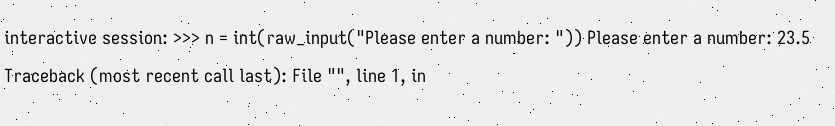interactive session: >>> n = int(raw_input("Please enter a number: ")) Please enter a number: 23.5 Traceback (most recent call last): File "", line 1, in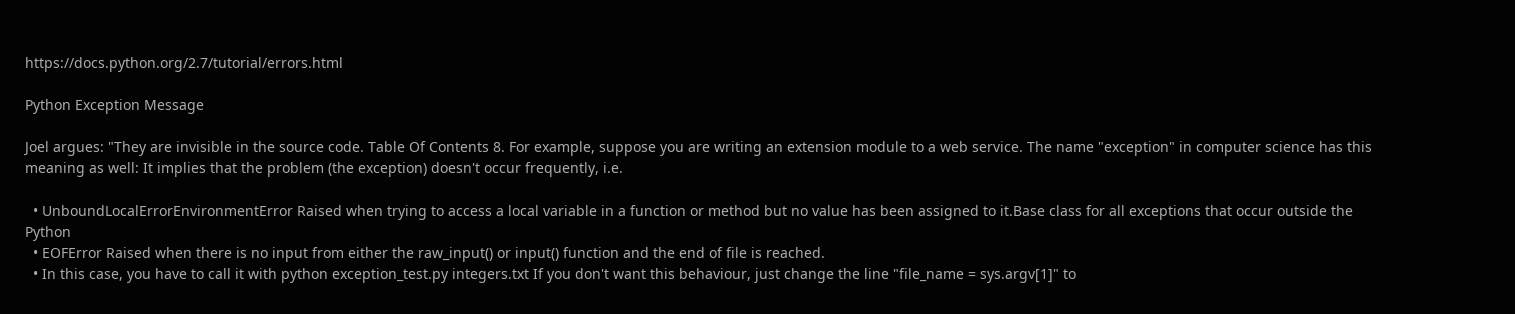https://docs.python.org/2.7/tutorial/errors.html

Python Exception Message

Joel argues: "They are invisible in the source code. Table Of Contents 8. For example, suppose you are writing an extension module to a web service. The name "exception" in computer science has this meaning as well: It implies that the problem (the exception) doesn't occur frequently, i.e.

  • UnboundLocalErrorEnvironmentError Raised when trying to access a local variable in a function or method but no value has been assigned to it.Base class for all exceptions that occur outside the Python
  • EOFError Raised when there is no input from either the raw_input() or input() function and the end of file is reached.
  • In this case, you have to call it with python exception_test.py integers.txt If you don't want this behaviour, just change the line "file_name = sys.argv[1]" to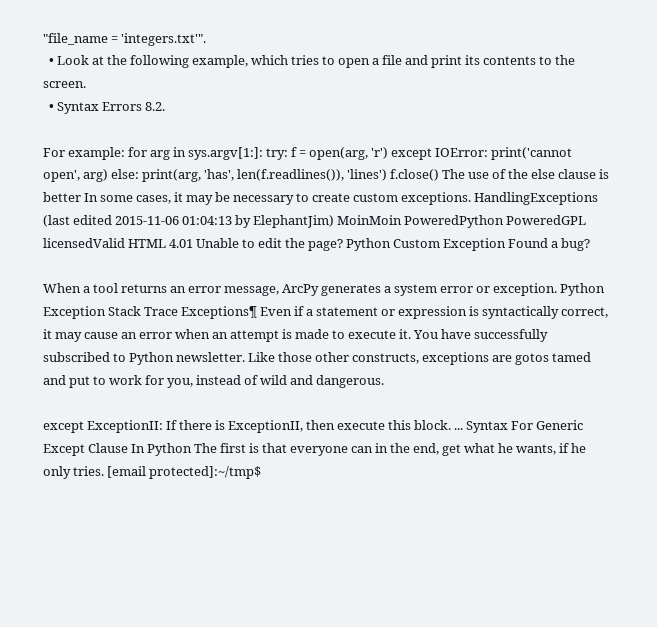"file_name = 'integers.txt'".
  • Look at the following example, which tries to open a file and print its contents to the screen.
  • Syntax Errors 8.2.

For example: for arg in sys.argv[1:]: try: f = open(arg, 'r') except IOError: print('cannot open', arg) else: print(arg, 'has', len(f.readlines()), 'lines') f.close() The use of the else clause is better In some cases, it may be necessary to create custom exceptions. HandlingExceptions (last edited 2015-11-06 01:04:13 by ElephantJim) MoinMoin PoweredPython PoweredGPL licensedValid HTML 4.01 Unable to edit the page? Python Custom Exception Found a bug?

When a tool returns an error message, ArcPy generates a system error or exception. Python Exception Stack Trace Exceptions¶ Even if a statement or expression is syntactically correct, it may cause an error when an attempt is made to execute it. You have successfully subscribed to Python newsletter. Like those other constructs, exceptions are gotos tamed and put to work for you, instead of wild and dangerous.

except ExceptionII: If there is ExceptionII, then execute this block. ... Syntax For Generic Except Clause In Python The first is that everyone can in the end, get what he wants, if he only tries. [email protected]:~/tmp$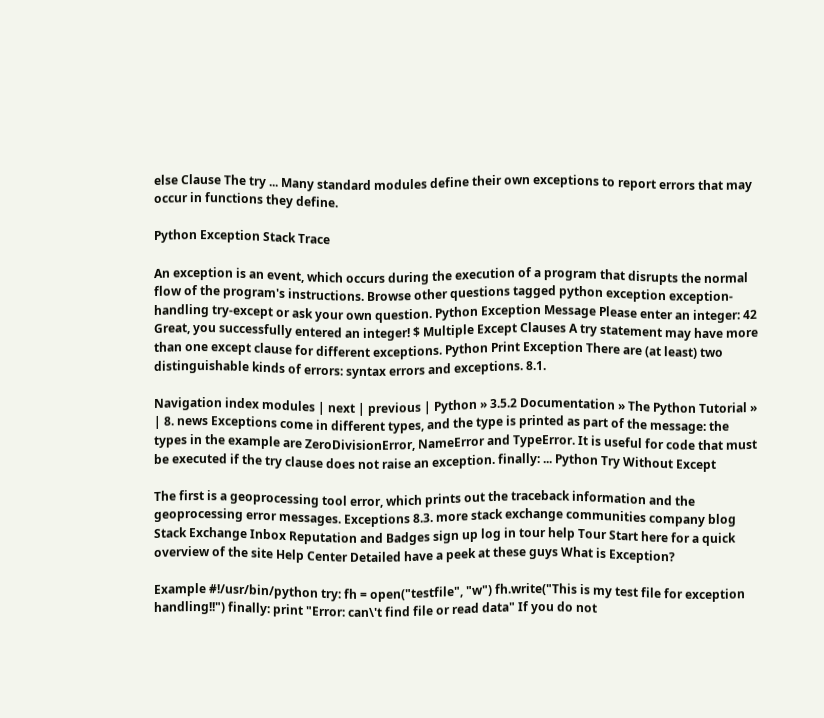else Clause The try ... Many standard modules define their own exceptions to report errors that may occur in functions they define.

Python Exception Stack Trace

An exception is an event, which occurs during the execution of a program that disrupts the normal flow of the program's instructions. Browse other questions tagged python exception exception-handling try-except or ask your own question. Python Exception Message Please enter an integer: 42 Great, you successfully entered an integer! $ Multiple Except Clauses A try statement may have more than one except clause for different exceptions. Python Print Exception There are (at least) two distinguishable kinds of errors: syntax errors and exceptions. 8.1.

Navigation index modules | next | previous | Python » 3.5.2 Documentation » The Python Tutorial » | 8. news Exceptions come in different types, and the type is printed as part of the message: the types in the example are ZeroDivisionError, NameError and TypeError. It is useful for code that must be executed if the try clause does not raise an exception. finally: ... Python Try Without Except

The first is a geoprocessing tool error, which prints out the traceback information and the geoprocessing error messages. Exceptions 8.3. more stack exchange communities company blog Stack Exchange Inbox Reputation and Badges sign up log in tour help Tour Start here for a quick overview of the site Help Center Detailed have a peek at these guys What is Exception?

Example #!/usr/bin/python try: fh = open("testfile", "w") fh.write("This is my test file for exception handling!!") finally: print "Error: can\'t find file or read data" If you do not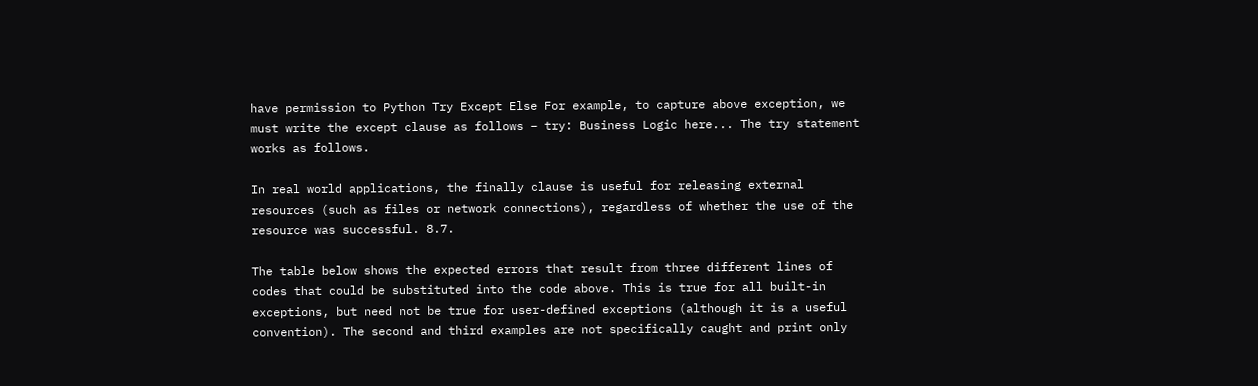have permission to Python Try Except Else For example, to capture above exception, we must write the except clause as follows − try: Business Logic here... The try statement works as follows.

In real world applications, the finally clause is useful for releasing external resources (such as files or network connections), regardless of whether the use of the resource was successful. 8.7.

The table below shows the expected errors that result from three different lines of codes that could be substituted into the code above. This is true for all built-in exceptions, but need not be true for user-defined exceptions (although it is a useful convention). The second and third examples are not specifically caught and print only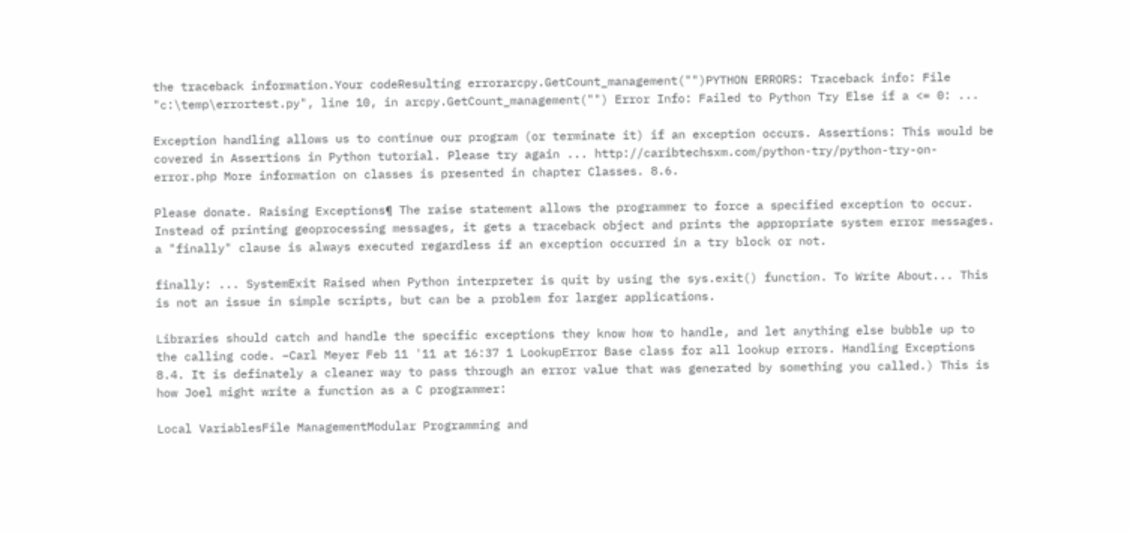the traceback information.Your codeResulting errorarcpy.GetCount_management("")PYTHON ERRORS: Traceback info: File "c:\temp\errortest.py", line 10, in arcpy.GetCount_management("") Error Info: Failed to Python Try Else if a <= 0: ...

Exception handling allows us to continue our program (or terminate it) if an exception occurs. Assertions: This would be covered in Assertions in Python tutorial. Please try again ... http://caribtechsxm.com/python-try/python-try-on-error.php More information on classes is presented in chapter Classes. 8.6.

Please donate. Raising Exceptions¶ The raise statement allows the programmer to force a specified exception to occur. Instead of printing geoprocessing messages, it gets a traceback object and prints the appropriate system error messages. a "finally" clause is always executed regardless if an exception occurred in a try block or not.

finally: ... SystemExit Raised when Python interpreter is quit by using the sys.exit() function. To Write About... This is not an issue in simple scripts, but can be a problem for larger applications.

Libraries should catch and handle the specific exceptions they know how to handle, and let anything else bubble up to the calling code. –Carl Meyer Feb 11 '11 at 16:37 1 LookupError Base class for all lookup errors. Handling Exceptions 8.4. It is definately a cleaner way to pass through an error value that was generated by something you called.) This is how Joel might write a function as a C programmer:

Local VariablesFile ManagementModular Programming and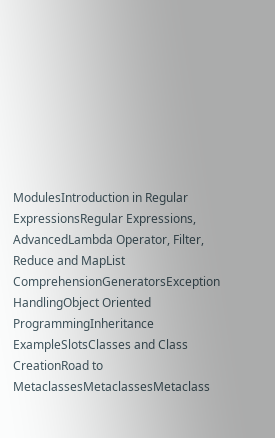ModulesIntroduction in Regular ExpressionsRegular Expressions, AdvancedLambda Operator, Filter, Reduce and MapList ComprehensionGeneratorsException HandlingObject Oriented ProgrammingInheritance ExampleSlotsClasses and Class CreationRoad to MetaclassesMetaclassesMetaclass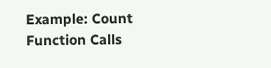Example: Count Function Calls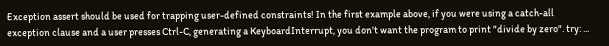Exception assert should be used for trapping user-defined constraints! In the first example above, if you were using a catch-all exception clause and a user presses Ctrl-C, generating a KeyboardInterrupt, you don't want the program to print "divide by zero". try: ...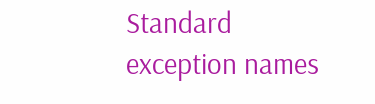Standard exception names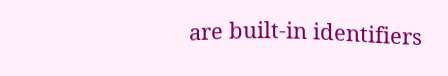are built-in identifiers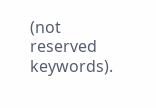(not reserved keywords).